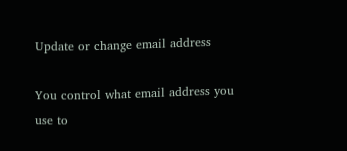Update or change email address

You control what email address you use to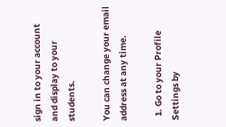sign in to your account and display to your students.

You can change your email address at any time.

  1. Go to your Profile  Settings by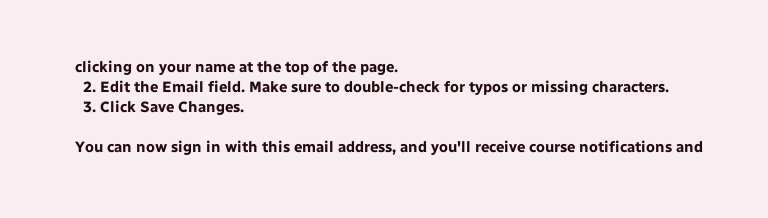clicking on your name at the top of the page.
  2. Edit the Email field. Make sure to double-check for typos or missing characters.
  3. Click Save Changes.

You can now sign in with this email address, and you'll receive course notifications and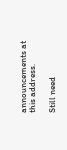announcements at this address.

Still need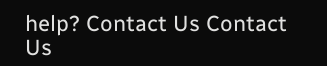help? Contact Us Contact Us